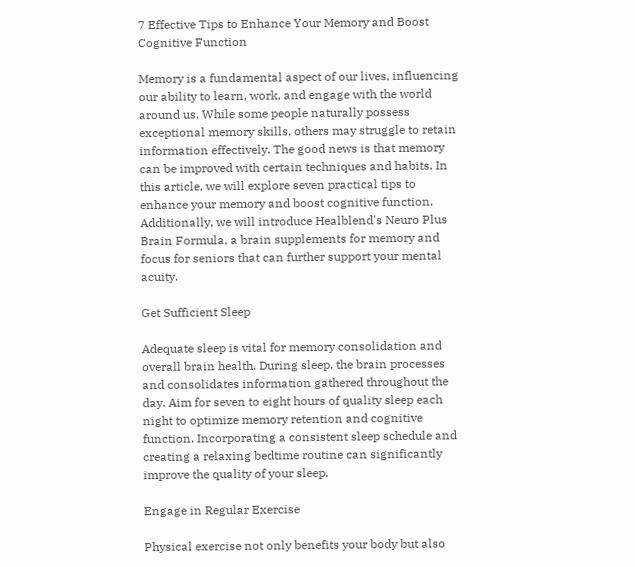7 Effective Tips to Enhance Your Memory and Boost Cognitive Function

Memory is a fundamental aspect of our lives, influencing our ability to learn, work, and engage with the world around us. While some people naturally possess exceptional memory skills, others may struggle to retain information effectively. The good news is that memory can be improved with certain techniques and habits. In this article, we will explore seven practical tips to enhance your memory and boost cognitive function. Additionally, we will introduce Healblend's Neuro Plus Brain Formula, a brain supplements for memory and focus for seniors that can further support your mental acuity.

Get Sufficient Sleep

Adequate sleep is vital for memory consolidation and overall brain health. During sleep, the brain processes and consolidates information gathered throughout the day. Aim for seven to eight hours of quality sleep each night to optimize memory retention and cognitive function. Incorporating a consistent sleep schedule and creating a relaxing bedtime routine can significantly improve the quality of your sleep.

Engage in Regular Exercise

Physical exercise not only benefits your body but also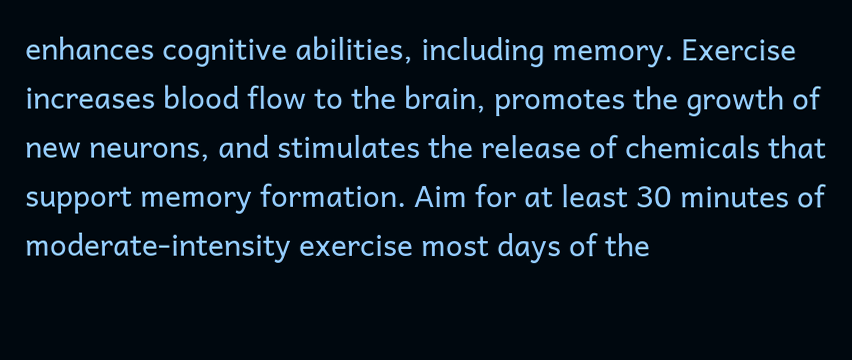enhances cognitive abilities, including memory. Exercise increases blood flow to the brain, promotes the growth of new neurons, and stimulates the release of chemicals that support memory formation. Aim for at least 30 minutes of moderate-intensity exercise most days of the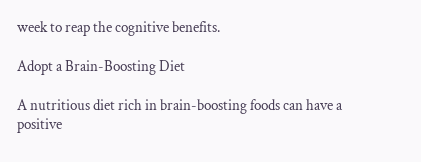week to reap the cognitive benefits.

Adopt a Brain-Boosting Diet

A nutritious diet rich in brain-boosting foods can have a positive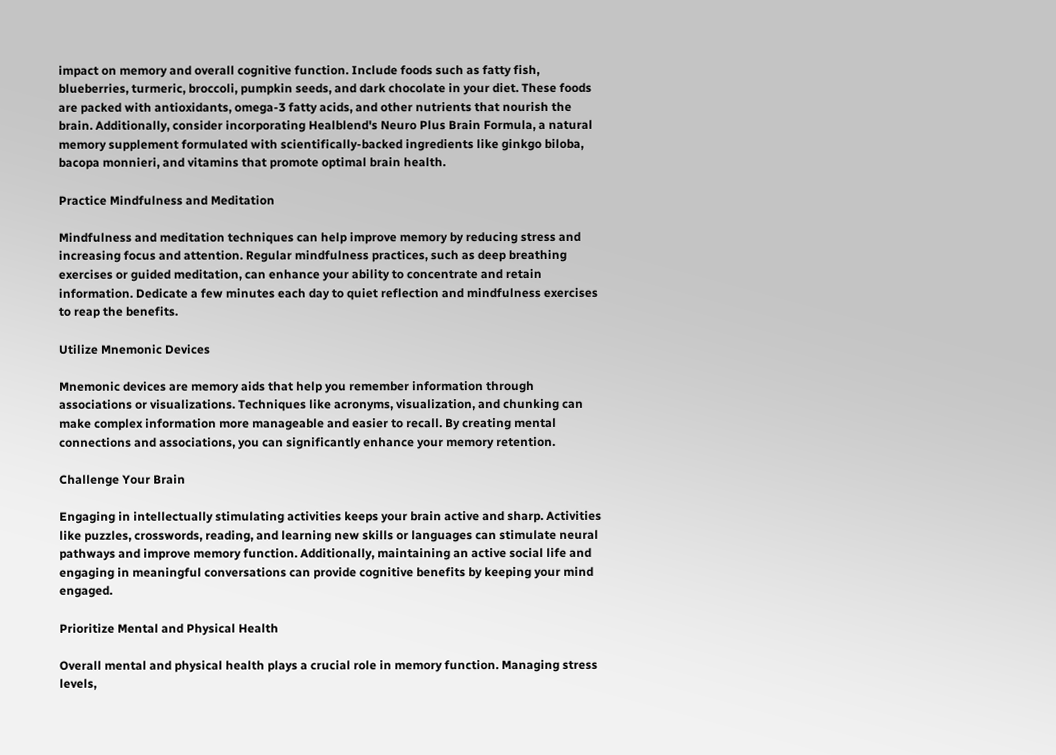impact on memory and overall cognitive function. Include foods such as fatty fish, blueberries, turmeric, broccoli, pumpkin seeds, and dark chocolate in your diet. These foods are packed with antioxidants, omega-3 fatty acids, and other nutrients that nourish the brain. Additionally, consider incorporating Healblend's Neuro Plus Brain Formula, a natural memory supplement formulated with scientifically-backed ingredients like ginkgo biloba, bacopa monnieri, and vitamins that promote optimal brain health.

Practice Mindfulness and Meditation

Mindfulness and meditation techniques can help improve memory by reducing stress and increasing focus and attention. Regular mindfulness practices, such as deep breathing exercises or guided meditation, can enhance your ability to concentrate and retain information. Dedicate a few minutes each day to quiet reflection and mindfulness exercises to reap the benefits.

Utilize Mnemonic Devices

Mnemonic devices are memory aids that help you remember information through associations or visualizations. Techniques like acronyms, visualization, and chunking can make complex information more manageable and easier to recall. By creating mental connections and associations, you can significantly enhance your memory retention.

Challenge Your Brain

Engaging in intellectually stimulating activities keeps your brain active and sharp. Activities like puzzles, crosswords, reading, and learning new skills or languages can stimulate neural pathways and improve memory function. Additionally, maintaining an active social life and engaging in meaningful conversations can provide cognitive benefits by keeping your mind engaged.

Prioritize Mental and Physical Health

Overall mental and physical health plays a crucial role in memory function. Managing stress levels,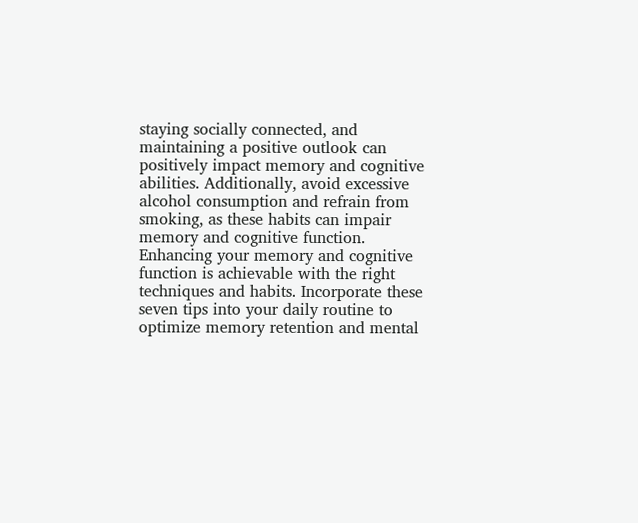staying socially connected, and maintaining a positive outlook can positively impact memory and cognitive abilities. Additionally, avoid excessive alcohol consumption and refrain from smoking, as these habits can impair memory and cognitive function.
Enhancing your memory and cognitive function is achievable with the right techniques and habits. Incorporate these seven tips into your daily routine to optimize memory retention and mental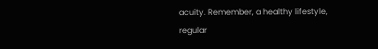acuity. Remember, a healthy lifestyle, regular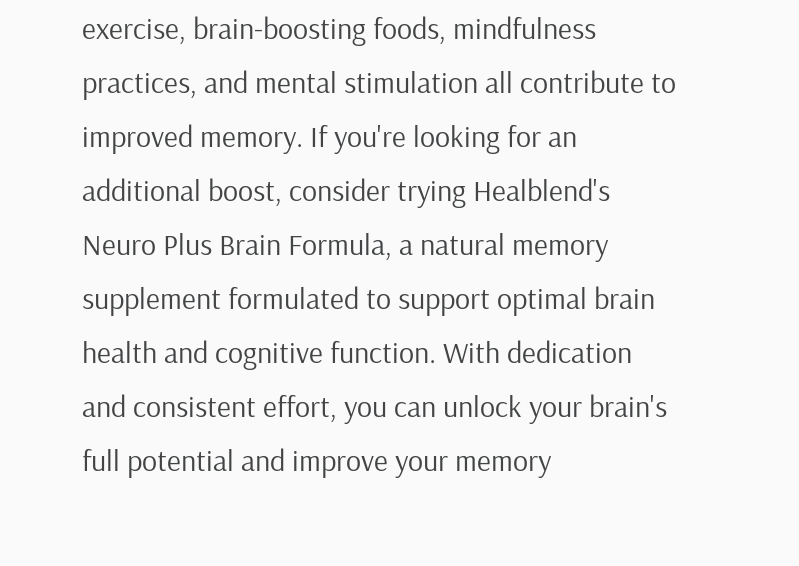exercise, brain-boosting foods, mindfulness practices, and mental stimulation all contribute to improved memory. If you're looking for an additional boost, consider trying Healblend's Neuro Plus Brain Formula, a natural memory supplement formulated to support optimal brain health and cognitive function. With dedication and consistent effort, you can unlock your brain's full potential and improve your memory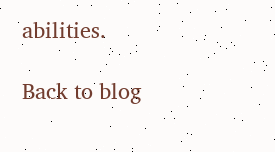abilities.

Back to blog